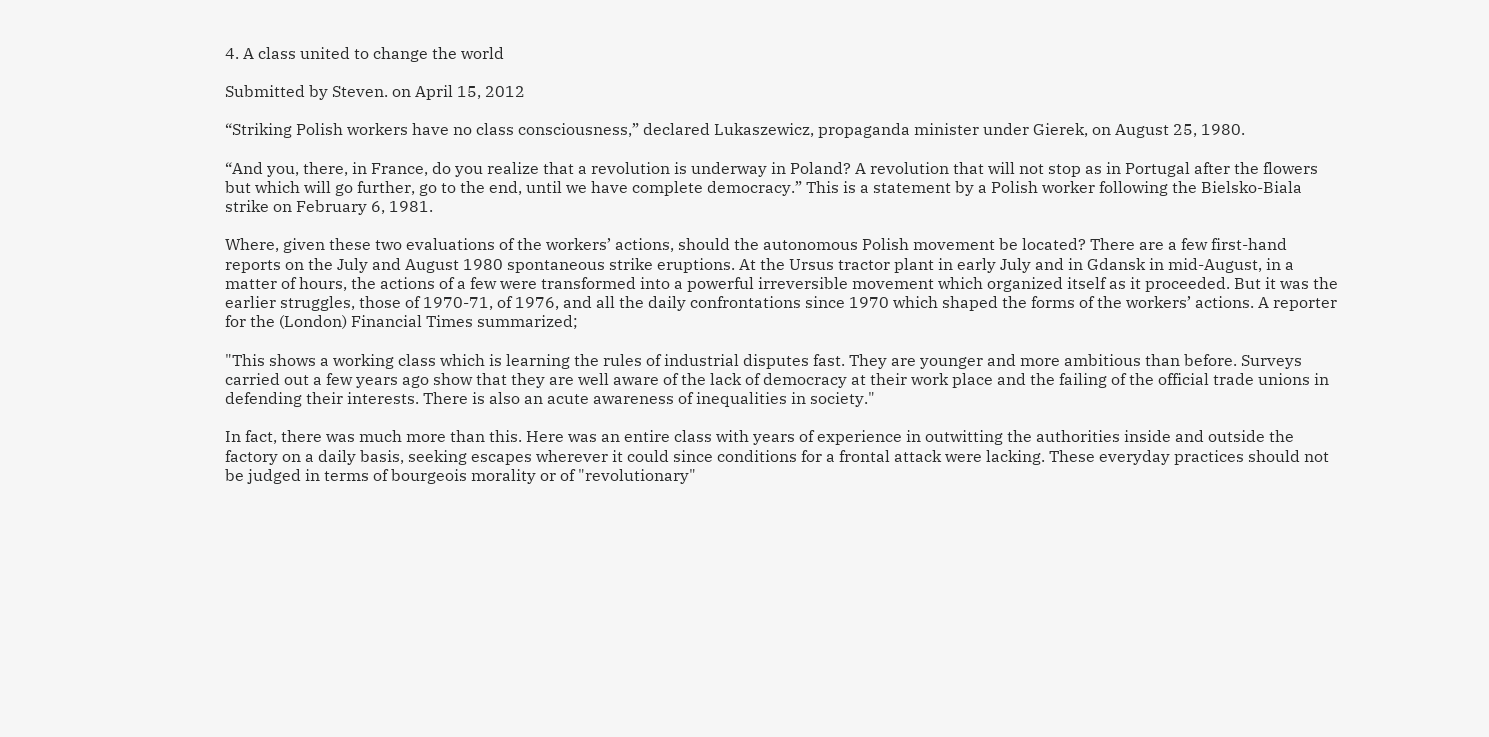4. A class united to change the world

Submitted by Steven. on April 15, 2012

“Striking Polish workers have no class consciousness,” declared Lukaszewicz, propaganda minister under Gierek, on August 25, 1980.

“And you, there, in France, do you realize that a revolution is underway in Poland? A revolution that will not stop as in Portugal after the flowers but which will go further, go to the end, until we have complete democracy.” This is a statement by a Polish worker following the Bielsko-Biala strike on February 6, 1981.

Where, given these two evaluations of the workers’ actions, should the autonomous Polish movement be located? There are a few first-hand reports on the July and August 1980 spontaneous strike eruptions. At the Ursus tractor plant in early July and in Gdansk in mid-August, in a matter of hours, the actions of a few were transformed into a powerful irreversible movement which organized itself as it proceeded. But it was the earlier struggles, those of 1970-71, of 1976, and all the daily confrontations since 1970 which shaped the forms of the workers’ actions. A reporter for the (London) Financial Times summarized;

"This shows a working class which is learning the rules of industrial disputes fast. They are younger and more ambitious than before. Surveys carried out a few years ago show that they are well aware of the lack of democracy at their work place and the failing of the official trade unions in defending their interests. There is also an acute awareness of inequalities in society."

In fact, there was much more than this. Here was an entire class with years of experience in outwitting the authorities inside and outside the factory on a daily basis, seeking escapes wherever it could since conditions for a frontal attack were lacking. These everyday practices should not be judged in terms of bourgeois morality or of "revolutionary"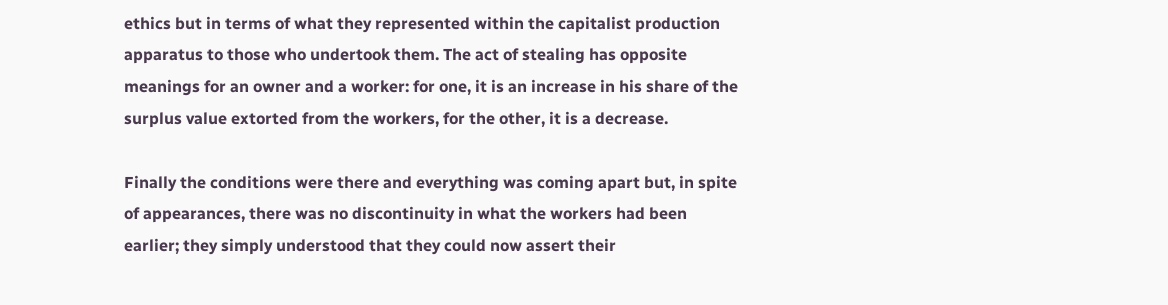ethics but in terms of what they represented within the capitalist production apparatus to those who undertook them. The act of stealing has opposite meanings for an owner and a worker: for one, it is an increase in his share of the surplus value extorted from the workers, for the other, it is a decrease.

Finally the conditions were there and everything was coming apart but, in spite of appearances, there was no discontinuity in what the workers had been earlier; they simply understood that they could now assert their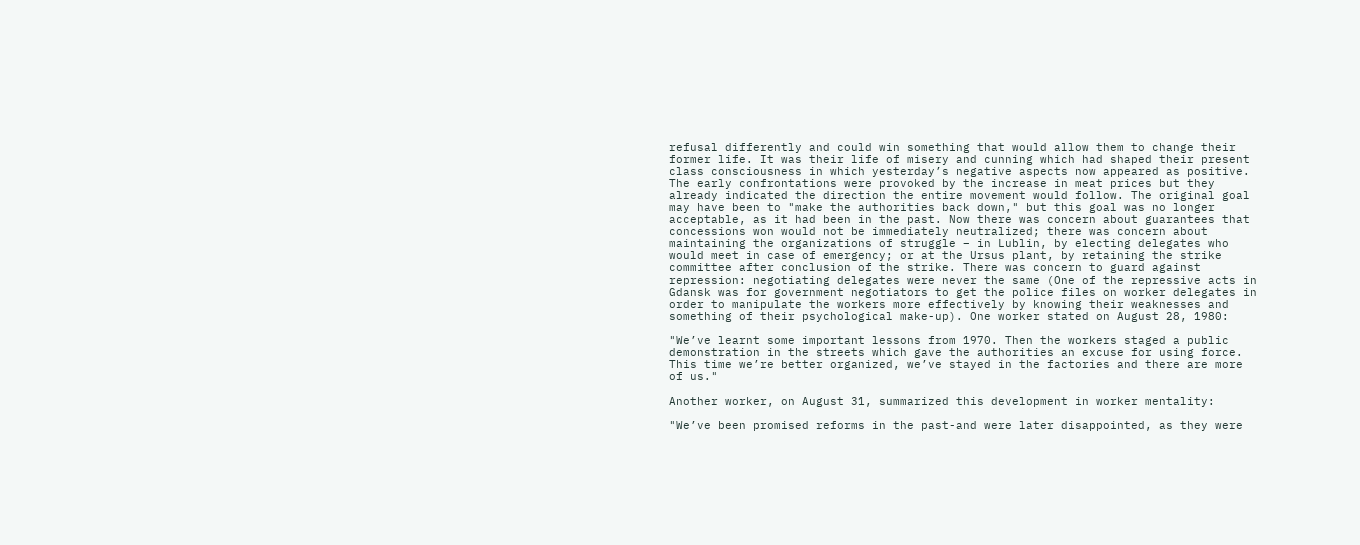refusal differently and could win something that would allow them to change their former life. It was their life of misery and cunning which had shaped their present class consciousness in which yesterday’s negative aspects now appeared as positive. The early confrontations were provoked by the increase in meat prices but they already indicated the direction the entire movement would follow. The original goal may have been to "make the authorities back down," but this goal was no longer acceptable, as it had been in the past. Now there was concern about guarantees that concessions won would not be immediately neutralized; there was concern about maintaining the organizations of struggle – in Lublin, by electing delegates who would meet in case of emergency; or at the Ursus plant, by retaining the strike committee after conclusion of the strike. There was concern to guard against repression: negotiating delegates were never the same (One of the repressive acts in Gdansk was for government negotiators to get the police files on worker delegates in order to manipulate the workers more effectively by knowing their weaknesses and something of their psychological make-up). One worker stated on August 28, 1980:

"We’ve learnt some important lessons from 1970. Then the workers staged a public demonstration in the streets which gave the authorities an excuse for using force. This time we’re better organized, we’ve stayed in the factories and there are more of us."

Another worker, on August 31, summarized this development in worker mentality:

"We’ve been promised reforms in the past-and were later disappointed, as they were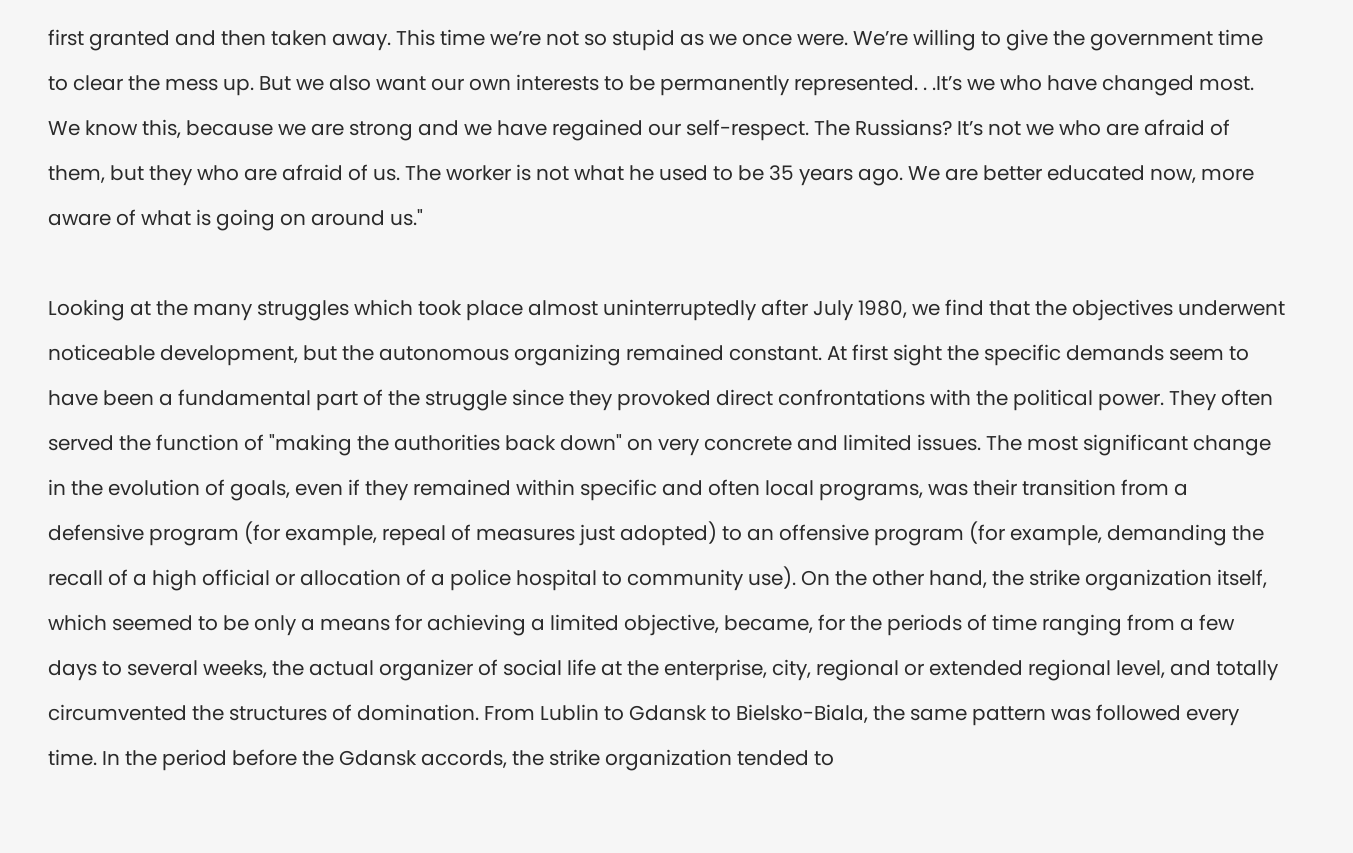first granted and then taken away. This time we’re not so stupid as we once were. We’re willing to give the government time to clear the mess up. But we also want our own interests to be permanently represented. . .It’s we who have changed most. We know this, because we are strong and we have regained our self-respect. The Russians? It’s not we who are afraid of them, but they who are afraid of us. The worker is not what he used to be 35 years ago. We are better educated now, more aware of what is going on around us."

Looking at the many struggles which took place almost uninterruptedly after July 1980, we find that the objectives underwent noticeable development, but the autonomous organizing remained constant. At first sight the specific demands seem to have been a fundamental part of the struggle since they provoked direct confrontations with the political power. They often served the function of "making the authorities back down" on very concrete and limited issues. The most significant change in the evolution of goals, even if they remained within specific and often local programs, was their transition from a defensive program (for example, repeal of measures just adopted) to an offensive program (for example, demanding the recall of a high official or allocation of a police hospital to community use). On the other hand, the strike organization itself, which seemed to be only a means for achieving a limited objective, became, for the periods of time ranging from a few days to several weeks, the actual organizer of social life at the enterprise, city, regional or extended regional level, and totally circumvented the structures of domination. From Lublin to Gdansk to Bielsko-Biala, the same pattern was followed every time. In the period before the Gdansk accords, the strike organization tended to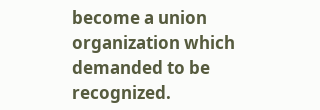become a union organization which demanded to be recognized.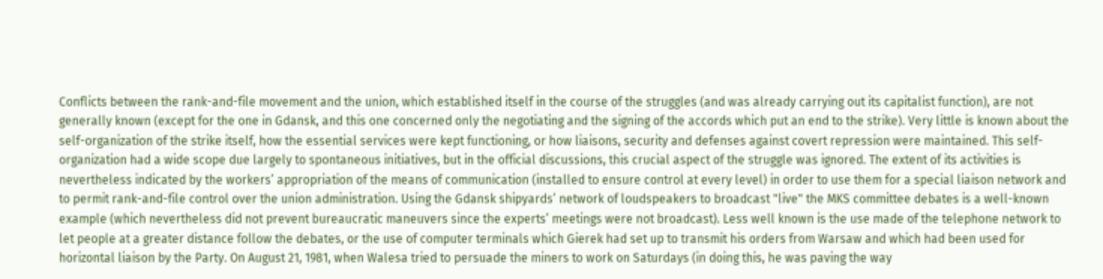Conflicts between the rank-and-file movement and the union, which established itself in the course of the struggles (and was already carrying out its capitalist function), are not generally known (except for the one in Gdansk, and this one concerned only the negotiating and the signing of the accords which put an end to the strike). Very little is known about the self-organization of the strike itself, how the essential services were kept functioning, or how liaisons, security and defenses against covert repression were maintained. This self-organization had a wide scope due largely to spontaneous initiatives, but in the official discussions, this crucial aspect of the struggle was ignored. The extent of its activities is nevertheless indicated by the workers’ appropriation of the means of communication (installed to ensure control at every level) in order to use them for a special liaison network and to permit rank-and-file control over the union administration. Using the Gdansk shipyards’ network of loudspeakers to broadcast "live" the MKS committee debates is a well-known example (which nevertheless did not prevent bureaucratic maneuvers since the experts’ meetings were not broadcast). Less well known is the use made of the telephone network to let people at a greater distance follow the debates, or the use of computer terminals which Gierek had set up to transmit his orders from Warsaw and which had been used for horizontal liaison by the Party. On August 21, 1981, when Walesa tried to persuade the miners to work on Saturdays (in doing this, he was paving the way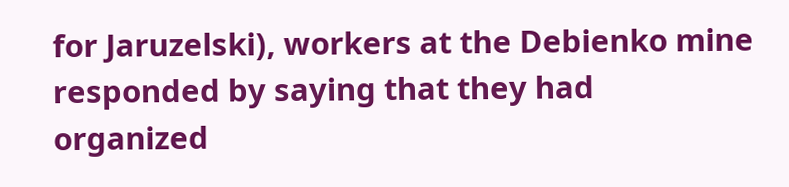for Jaruzelski), workers at the Debienko mine responded by saying that they had organized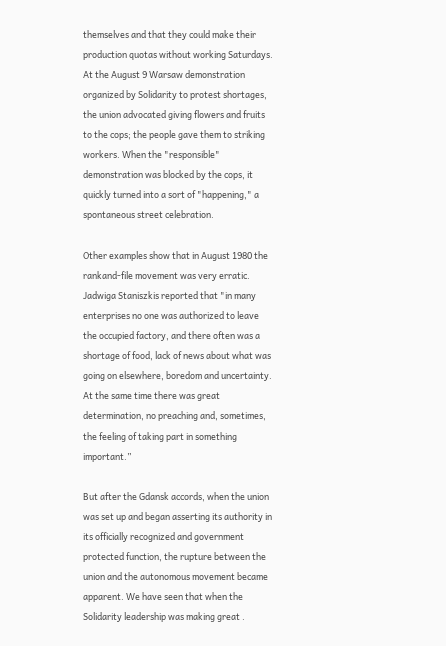themselves and that they could make their production quotas without working Saturdays. At the August 9 Warsaw demonstration organized by Solidarity to protest shortages, the union advocated giving flowers and fruits to the cops; the people gave them to striking workers. When the "responsible" demonstration was blocked by the cops, it quickly turned into a sort of "happening," a spontaneous street celebration.

Other examples show that in August 1980 the rankand-file movement was very erratic. Jadwiga Staniszkis reported that "in many enterprises no one was authorized to leave the occupied factory, and there often was a shortage of food, lack of news about what was going on elsewhere, boredom and uncertainty. At the same time there was great determination, no preaching and, sometimes, the feeling of taking part in something important.”

But after the Gdansk accords, when the union was set up and began asserting its authority in its officially recognized and government protected function, the rupture between the union and the autonomous movement became apparent. We have seen that when the Solidarity leadership was making great .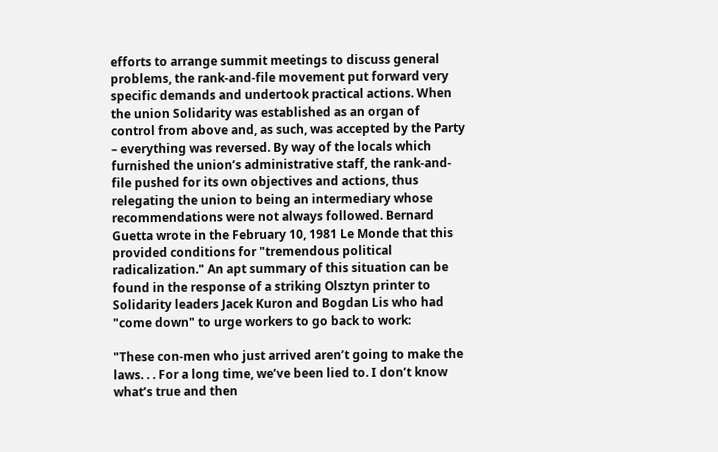efforts to arrange summit meetings to discuss general problems, the rank-and-file movement put forward very specific demands and undertook practical actions. When the union Solidarity was established as an organ of control from above and, as such, was accepted by the Party – everything was reversed. By way of the locals which furnished the union’s administrative staff, the rank-and-file pushed for its own objectives and actions, thus relegating the union to being an intermediary whose recommendations were not always followed. Bernard Guetta wrote in the February 10, 1981 Le Monde that this provided conditions for "tremendous political radicalization." An apt summary of this situation can be found in the response of a striking Olsztyn printer to Solidarity leaders Jacek Kuron and Bogdan Lis who had "come down" to urge workers to go back to work:

"These con-men who just arrived aren’t going to make the laws. . . For a long time, we’ve been lied to. I don’t know what’s true and then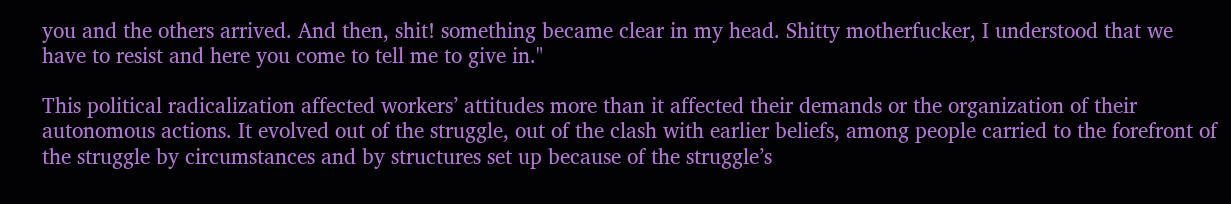you and the others arrived. And then, shit! something became clear in my head. Shitty motherfucker, I understood that we have to resist and here you come to tell me to give in."

This political radicalization affected workers’ attitudes more than it affected their demands or the organization of their autonomous actions. It evolved out of the struggle, out of the clash with earlier beliefs, among people carried to the forefront of the struggle by circumstances and by structures set up because of the struggle’s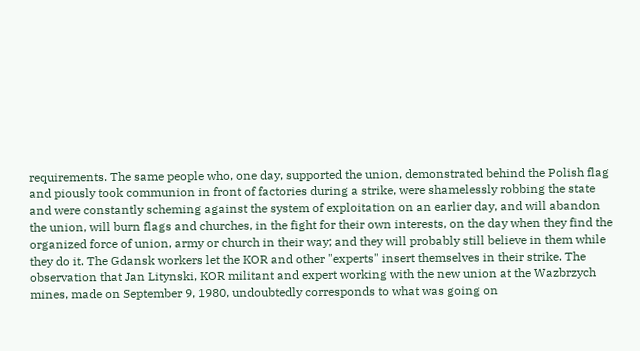requirements. The same people who, one day, supported the union, demonstrated behind the Polish flag and piously took communion in front of factories during a strike, were shamelessly robbing the state and were constantly scheming against the system of exploitation on an earlier day, and will abandon the union, will burn flags and churches, in the fight for their own interests, on the day when they find the organized force of union, army or church in their way; and they will probably still believe in them while they do it. The Gdansk workers let the KOR and other "experts" insert themselves in their strike. The observation that Jan Litynski, KOR militant and expert working with the new union at the Wazbrzych mines, made on September 9, 1980, undoubtedly corresponds to what was going on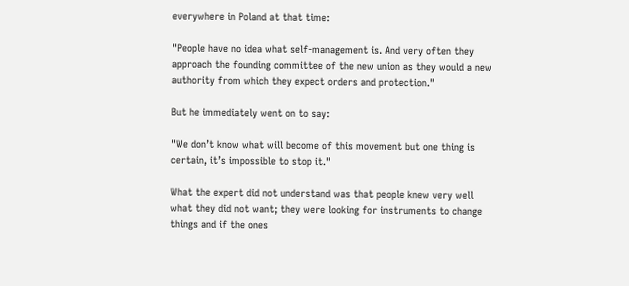everywhere in Poland at that time:

"People have no idea what self-management is. And very often they approach the founding committee of the new union as they would a new authority from which they expect orders and protection."

But he immediately went on to say:

"We don’t know what will become of this movement but one thing is certain, it’s impossible to stop it."

What the expert did not understand was that people knew very well what they did not want; they were looking for instruments to change things and if the ones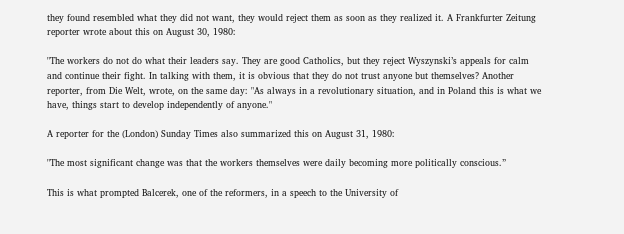they found resembled what they did not want, they would reject them as soon as they realized it. A Frankfurter Zeitung reporter wrote about this on August 30, 1980:

"The workers do not do what their leaders say. They are good Catholics, but they reject Wyszynski’s appeals for calm and continue their fight. In talking with them, it is obvious that they do not trust anyone but themselves? Another reporter, from Die Welt, wrote, on the same day: "As always in a revolutionary situation, and in Poland this is what we have, things start to develop independently of anyone."

A reporter for the (London) Sunday Times also summarized this on August 31, 1980:

"The most significant change was that the workers themselves were daily becoming more politically conscious.”

This is what prompted Balcerek, one of the reformers, in a speech to the University of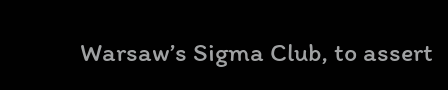Warsaw’s Sigma Club, to assert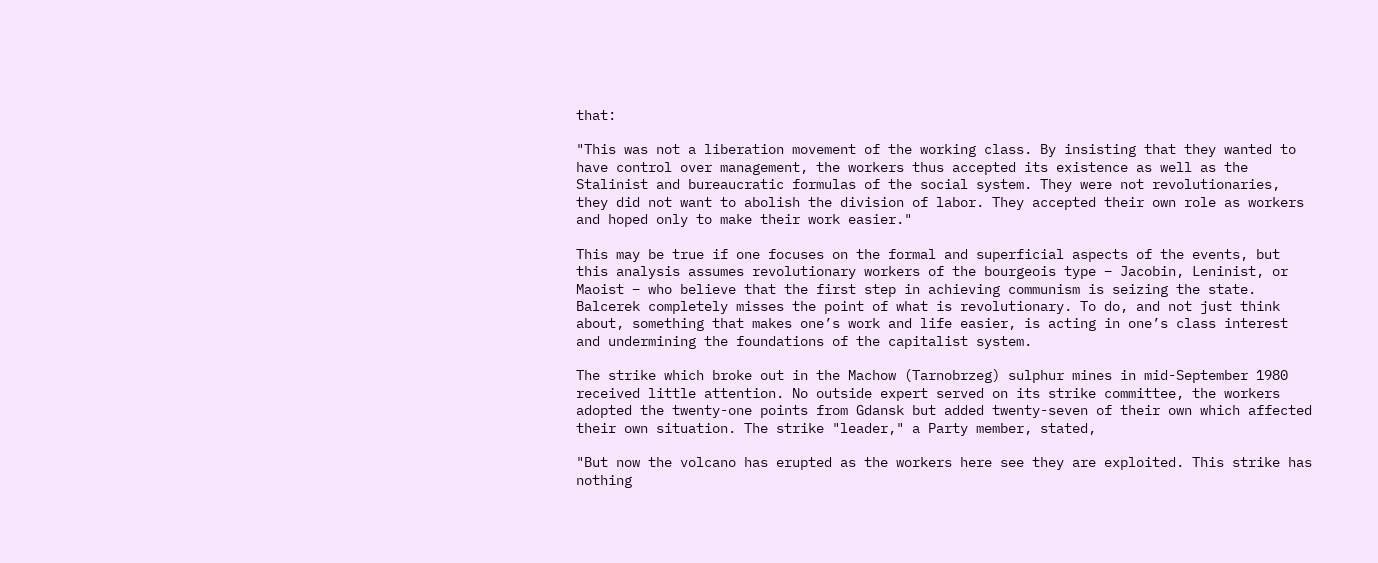that:

"This was not a liberation movement of the working class. By insisting that they wanted to have control over management, the workers thus accepted its existence as well as the Stalinist and bureaucratic formulas of the social system. They were not revolutionaries, they did not want to abolish the division of labor. They accepted their own role as workers and hoped only to make their work easier."

This may be true if one focuses on the formal and superficial aspects of the events, but this analysis assumes revolutionary workers of the bourgeois type – Jacobin, Leninist, or Maoist – who believe that the first step in achieving communism is seizing the state. Balcerek completely misses the point of what is revolutionary. To do, and not just think about, something that makes one’s work and life easier, is acting in one’s class interest and undermining the foundations of the capitalist system.

The strike which broke out in the Machow (Tarnobrzeg) sulphur mines in mid-September 1980 received little attention. No outside expert served on its strike committee, the workers adopted the twenty-one points from Gdansk but added twenty-seven of their own which affected their own situation. The strike "leader," a Party member, stated,

"But now the volcano has erupted as the workers here see they are exploited. This strike has nothing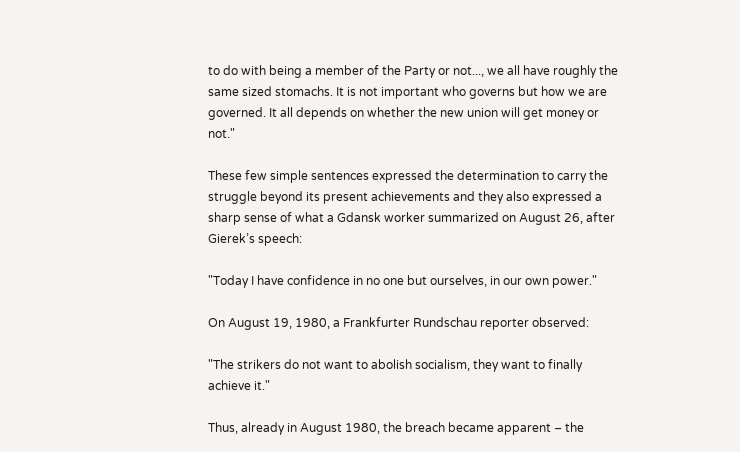to do with being a member of the Party or not..., we all have roughly the same sized stomachs. It is not important who governs but how we are governed. It all depends on whether the new union will get money or not."

These few simple sentences expressed the determination to carry the struggle beyond its present achievements and they also expressed a sharp sense of what a Gdansk worker summarized on August 26, after Gierek’s speech:

"Today I have confidence in no one but ourselves, in our own power."

On August 19, 1980, a Frankfurter Rundschau reporter observed:

"The strikers do not want to abolish socialism, they want to finally achieve it."

Thus, already in August 1980, the breach became apparent – the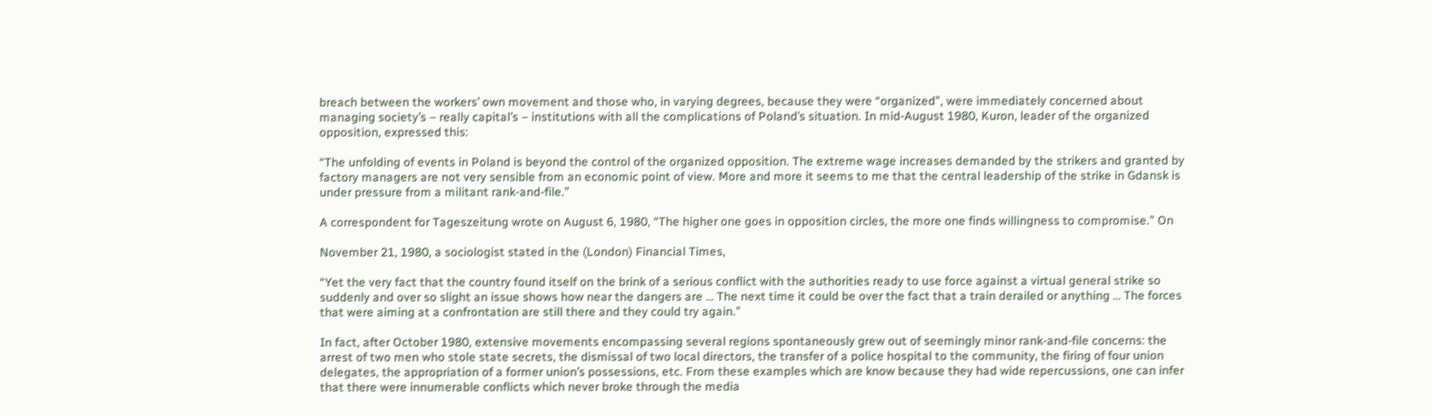breach between the workers’ own movement and those who, in varying degrees, because they were “organized”, were immediately concerned about managing society’s – really capital’s – institutions with all the complications of Poland’s situation. In mid-August 1980, Kuron, leader of the organized opposition, expressed this:

“The unfolding of events in Poland is beyond the control of the organized opposition. The extreme wage increases demanded by the strikers and granted by factory managers are not very sensible from an economic point of view. More and more it seems to me that the central leadership of the strike in Gdansk is under pressure from a militant rank-and-file.”

A correspondent for Tageszeitung wrote on August 6, 1980, “The higher one goes in opposition circles, the more one finds willingness to compromise.” On

November 21, 1980, a sociologist stated in the (London) Financial Times,

“Yet the very fact that the country found itself on the brink of a serious conflict with the authorities ready to use force against a virtual general strike so suddenly and over so slight an issue shows how near the dangers are … The next time it could be over the fact that a train derailed or anything … The forces that were aiming at a confrontation are still there and they could try again.”

In fact, after October 1980, extensive movements encompassing several regions spontaneously grew out of seemingly minor rank-and-file concerns: the arrest of two men who stole state secrets, the dismissal of two local directors, the transfer of a police hospital to the community, the firing of four union delegates, the appropriation of a former union’s possessions, etc. From these examples which are know because they had wide repercussions, one can infer that there were innumerable conflicts which never broke through the media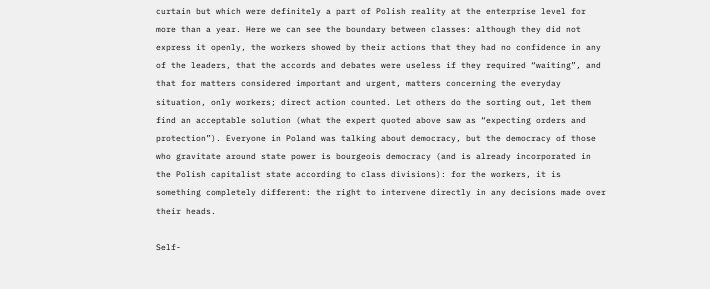curtain but which were definitely a part of Polish reality at the enterprise level for more than a year. Here we can see the boundary between classes: although they did not express it openly, the workers showed by their actions that they had no confidence in any of the leaders, that the accords and debates were useless if they required “waiting”, and that for matters considered important and urgent, matters concerning the everyday situation, only workers; direct action counted. Let others do the sorting out, let them find an acceptable solution (what the expert quoted above saw as “expecting orders and protection”). Everyone in Poland was talking about democracy, but the democracy of those who gravitate around state power is bourgeois democracy (and is already incorporated in the Polish capitalist state according to class divisions): for the workers, it is something completely different: the right to intervene directly in any decisions made over their heads.

Self-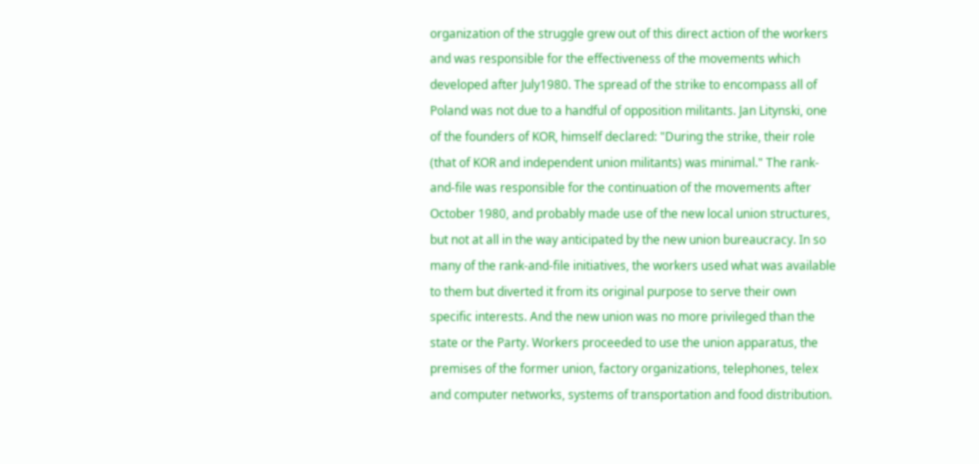organization of the struggle grew out of this direct action of the workers and was responsible for the effectiveness of the movements which developed after July1980. The spread of the strike to encompass all of Poland was not due to a handful of opposition militants. Jan Litynski, one of the founders of KOR, himself declared: "During the strike, their role (that of KOR and independent union militants) was minimal." The rank-and-file was responsible for the continuation of the movements after October 1980, and probably made use of the new local union structures, but not at all in the way anticipated by the new union bureaucracy. In so many of the rank-and-file initiatives, the workers used what was available to them but diverted it from its original purpose to serve their own specific interests. And the new union was no more privileged than the state or the Party. Workers proceeded to use the union apparatus, the premises of the former union, factory organizations, telephones, telex and computer networks, systems of transportation and food distribution.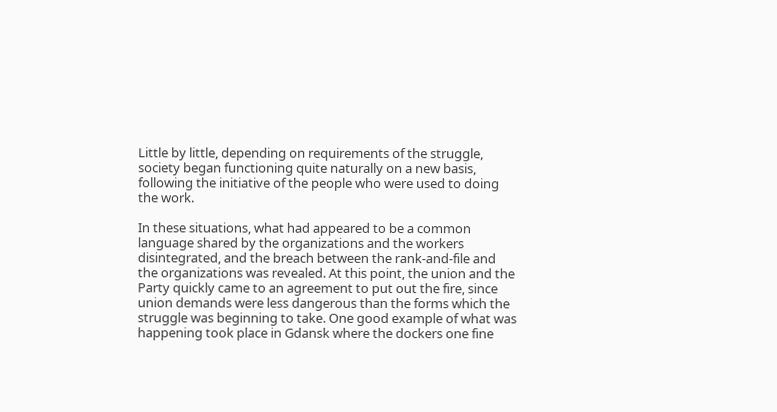Little by little, depending on requirements of the struggle, society began functioning quite naturally on a new basis, following the initiative of the people who were used to doing the work.

In these situations, what had appeared to be a common language shared by the organizations and the workers disintegrated, and the breach between the rank-and-file and the organizations was revealed. At this point, the union and the Party quickly came to an agreement to put out the fire, since union demands were less dangerous than the forms which the struggle was beginning to take. One good example of what was happening took place in Gdansk where the dockers one fine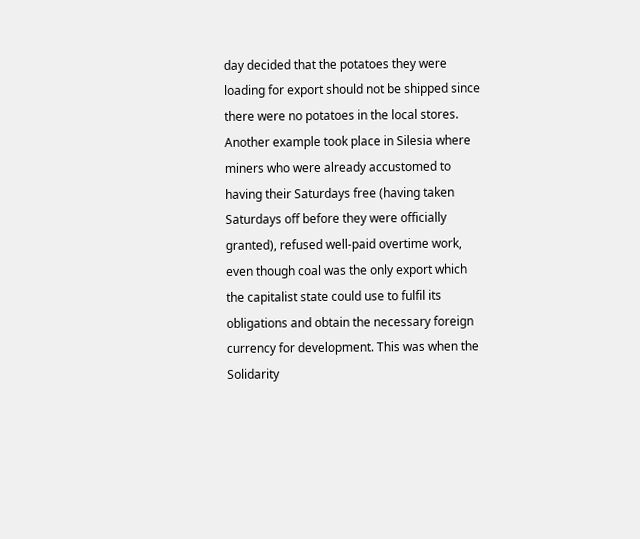day decided that the potatoes they were loading for export should not be shipped since there were no potatoes in the local stores. Another example took place in Silesia where miners who were already accustomed to having their Saturdays free (having taken Saturdays off before they were officially granted), refused well-paid overtime work, even though coal was the only export which the capitalist state could use to fulfil its obligations and obtain the necessary foreign currency for development. This was when the Solidarity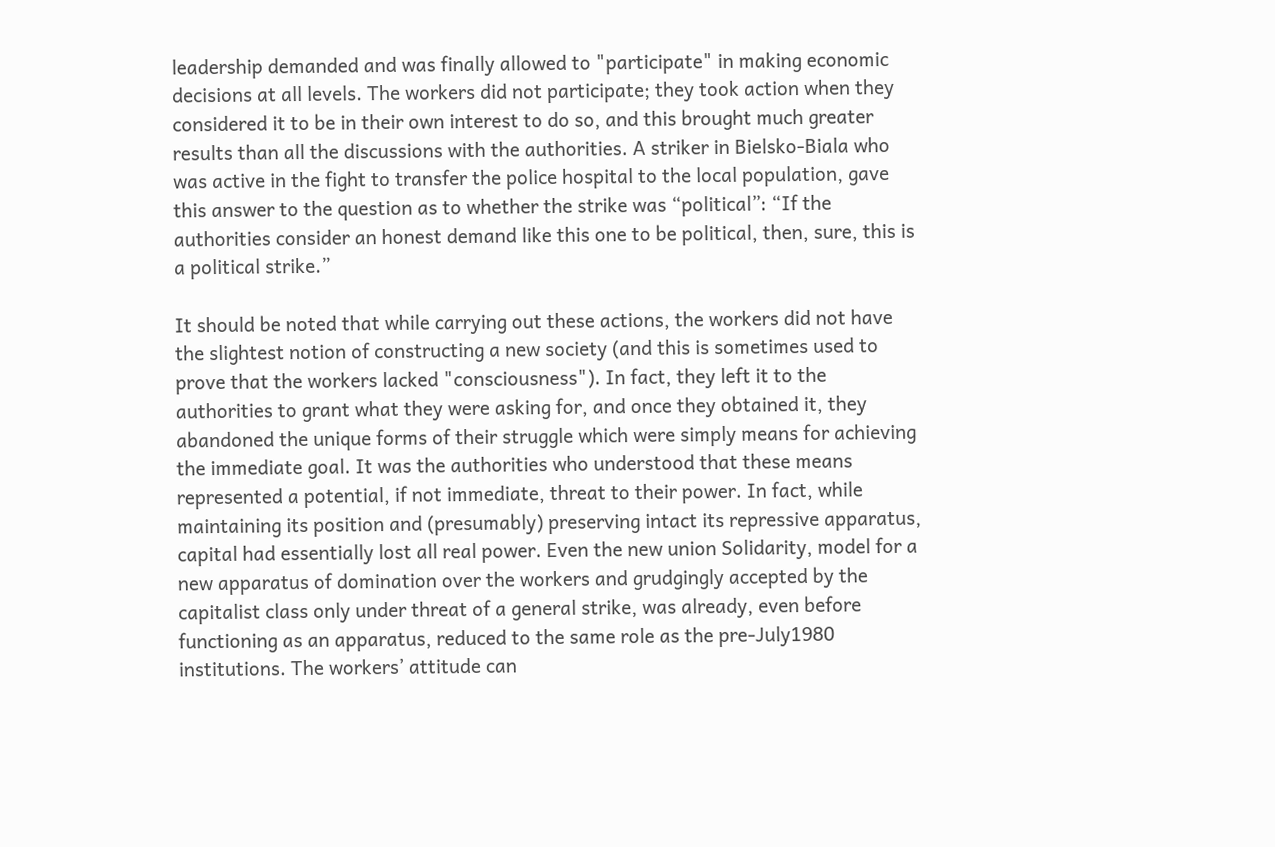leadership demanded and was finally allowed to "participate" in making economic decisions at all levels. The workers did not participate; they took action when they considered it to be in their own interest to do so, and this brought much greater results than all the discussions with the authorities. A striker in Bielsko-Biala who was active in the fight to transfer the police hospital to the local population, gave this answer to the question as to whether the strike was “political”: “If the authorities consider an honest demand like this one to be political, then, sure, this is a political strike.”

It should be noted that while carrying out these actions, the workers did not have the slightest notion of constructing a new society (and this is sometimes used to prove that the workers lacked "consciousness"). In fact, they left it to the authorities to grant what they were asking for, and once they obtained it, they abandoned the unique forms of their struggle which were simply means for achieving the immediate goal. It was the authorities who understood that these means represented a potential, if not immediate, threat to their power. In fact, while maintaining its position and (presumably) preserving intact its repressive apparatus, capital had essentially lost all real power. Even the new union Solidarity, model for a new apparatus of domination over the workers and grudgingly accepted by the capitalist class only under threat of a general strike, was already, even before functioning as an apparatus, reduced to the same role as the pre-July1980 institutions. The workers’ attitude can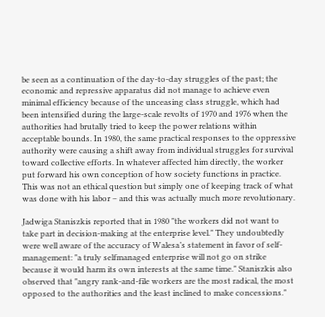be seen as a continuation of the day-to-day struggles of the past; the economic and repressive apparatus did not manage to achieve even minimal efficiency because of the unceasing class struggle, which had been intensified during the large-scale revolts of 1970 and 1976 when the authorities had brutally tried to keep the power relations within acceptable bounds. In 1980, the same practical responses to the oppressive authority were causing a shift away from individual struggles for survival toward collective efforts. In whatever affected him directly, the worker put forward his own conception of how society functions in practice. This was not an ethical question but simply one of keeping track of what was done with his labor – and this was actually much more revolutionary.

Jadwiga Staniszkis reported that in 1980 "the workers did not want to take part in decision-making at the enterprise level." They undoubtedly were well aware of the accuracy of Walesa’s statement in favor of self-management: "a truly selfmanaged enterprise will not go on strike because it would harm its own interests at the same time." Staniszkis also observed that "angry rank-and-file workers are the most radical, the most opposed to the authorities and the least inclined to make concessions."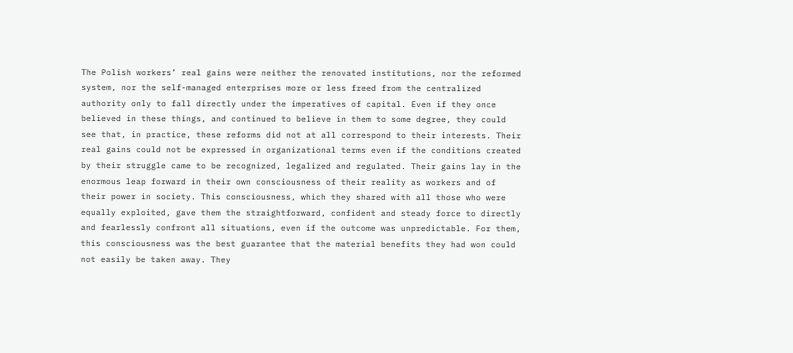The Polish workers’ real gains were neither the renovated institutions, nor the reformed system, nor the self-managed enterprises more or less freed from the centralized authority only to fall directly under the imperatives of capital. Even if they once believed in these things, and continued to believe in them to some degree, they could see that, in practice, these reforms did not at all correspond to their interests. Their real gains could not be expressed in organizational terms even if the conditions created by their struggle came to be recognized, legalized and regulated. Their gains lay in the enormous leap forward in their own consciousness of their reality as workers and of their power in society. This consciousness, which they shared with all those who were equally exploited, gave them the straightforward, confident and steady force to directly and fearlessly confront all situations, even if the outcome was unpredictable. For them, this consciousness was the best guarantee that the material benefits they had won could not easily be taken away. They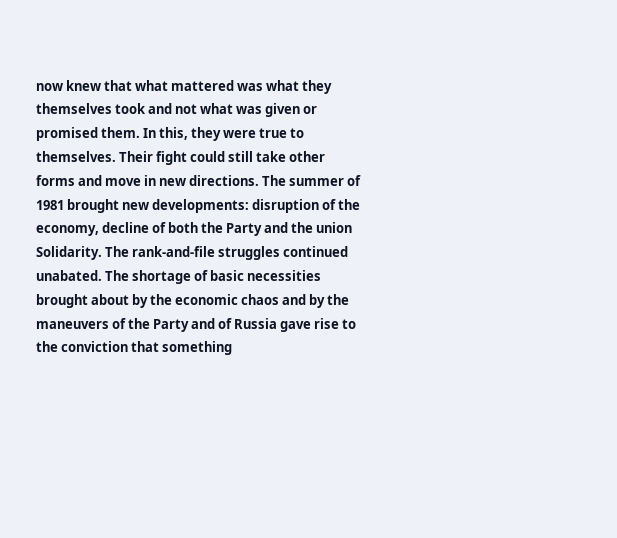now knew that what mattered was what they themselves took and not what was given or promised them. In this, they were true to themselves. Their fight could still take other forms and move in new directions. The summer of 1981 brought new developments: disruption of the economy, decline of both the Party and the union Solidarity. The rank-and-file struggles continued unabated. The shortage of basic necessities brought about by the economic chaos and by the maneuvers of the Party and of Russia gave rise to the conviction that something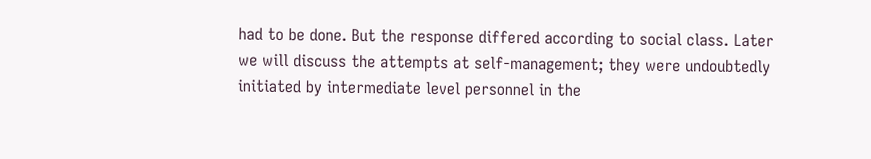had to be done. But the response differed according to social class. Later we will discuss the attempts at self-management; they were undoubtedly initiated by intermediate level personnel in the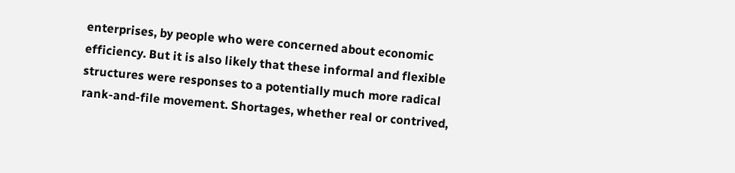enterprises, by people who were concerned about economic efficiency. But it is also likely that these informal and flexible structures were responses to a potentially much more radical rank-and-file movement. Shortages, whether real or contrived,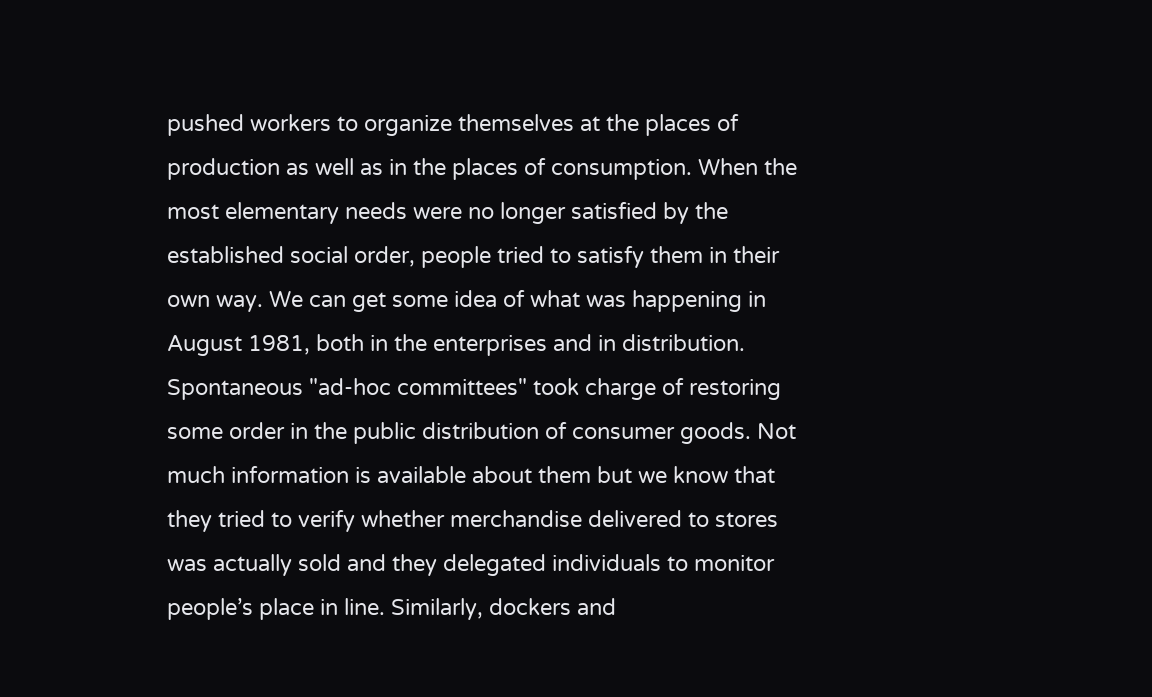pushed workers to organize themselves at the places of production as well as in the places of consumption. When the most elementary needs were no longer satisfied by the established social order, people tried to satisfy them in their own way. We can get some idea of what was happening in August 1981, both in the enterprises and in distribution. Spontaneous "ad-hoc committees" took charge of restoring some order in the public distribution of consumer goods. Not much information is available about them but we know that they tried to verify whether merchandise delivered to stores was actually sold and they delegated individuals to monitor people’s place in line. Similarly, dockers and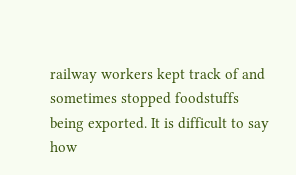railway workers kept track of and sometimes stopped foodstuffs being exported. It is difficult to say how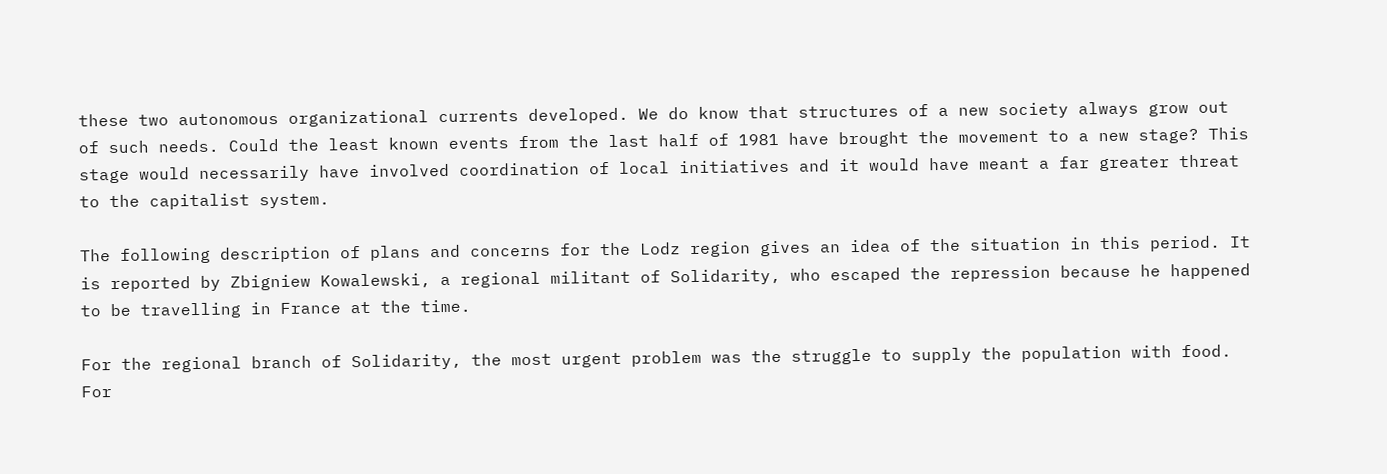these two autonomous organizational currents developed. We do know that structures of a new society always grow out of such needs. Could the least known events from the last half of 1981 have brought the movement to a new stage? This stage would necessarily have involved coordination of local initiatives and it would have meant a far greater threat to the capitalist system.

The following description of plans and concerns for the Lodz region gives an idea of the situation in this period. It is reported by Zbigniew Kowalewski, a regional militant of Solidarity, who escaped the repression because he happened to be travelling in France at the time.

For the regional branch of Solidarity, the most urgent problem was the struggle to supply the population with food. For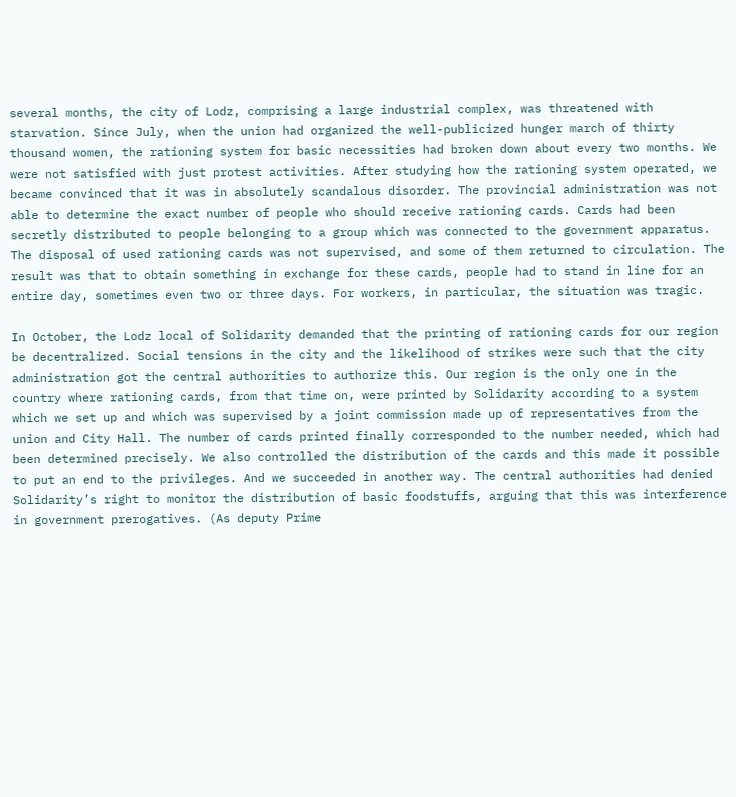several months, the city of Lodz, comprising a large industrial complex, was threatened with starvation. Since July, when the union had organized the well-publicized hunger march of thirty thousand women, the rationing system for basic necessities had broken down about every two months. We were not satisfied with just protest activities. After studying how the rationing system operated, we became convinced that it was in absolutely scandalous disorder. The provincial administration was not able to determine the exact number of people who should receive rationing cards. Cards had been secretly distributed to people belonging to a group which was connected to the government apparatus. The disposal of used rationing cards was not supervised, and some of them returned to circulation. The result was that to obtain something in exchange for these cards, people had to stand in line for an entire day, sometimes even two or three days. For workers, in particular, the situation was tragic.

In October, the Lodz local of Solidarity demanded that the printing of rationing cards for our region be decentralized. Social tensions in the city and the likelihood of strikes were such that the city administration got the central authorities to authorize this. Our region is the only one in the country where rationing cards, from that time on, were printed by Solidarity according to a system which we set up and which was supervised by a joint commission made up of representatives from the union and City Hall. The number of cards printed finally corresponded to the number needed, which had been determined precisely. We also controlled the distribution of the cards and this made it possible to put an end to the privileges. And we succeeded in another way. The central authorities had denied Solidarity’s right to monitor the distribution of basic foodstuffs, arguing that this was interference in government prerogatives. (As deputy Prime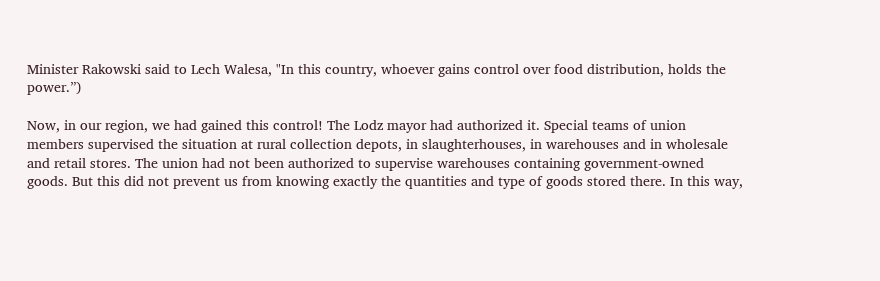Minister Rakowski said to Lech Walesa, "In this country, whoever gains control over food distribution, holds the power.”)

Now, in our region, we had gained this control! The Lodz mayor had authorized it. Special teams of union members supervised the situation at rural collection depots, in slaughterhouses, in warehouses and in wholesale and retail stores. The union had not been authorized to supervise warehouses containing government-owned goods. But this did not prevent us from knowing exactly the quantities and type of goods stored there. In this way,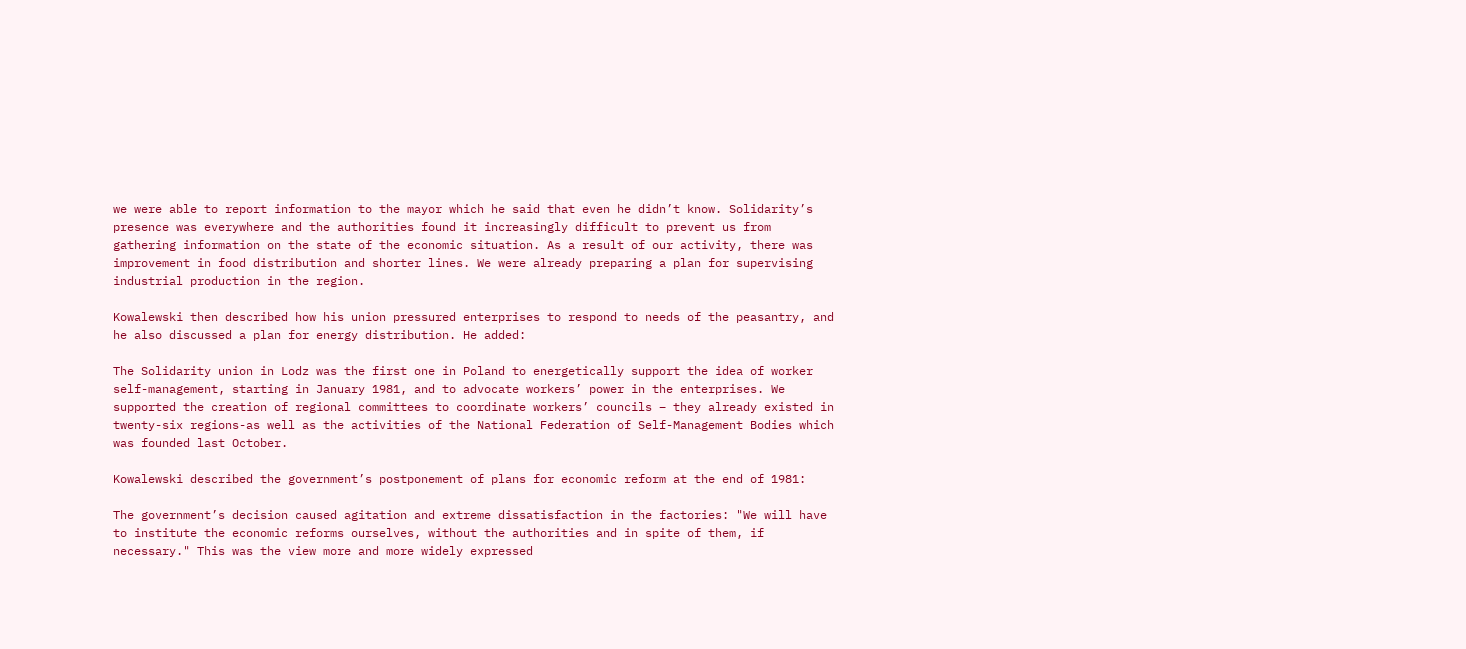we were able to report information to the mayor which he said that even he didn’t know. Solidarity’s presence was everywhere and the authorities found it increasingly difficult to prevent us from gathering information on the state of the economic situation. As a result of our activity, there was improvement in food distribution and shorter lines. We were already preparing a plan for supervising industrial production in the region.

Kowalewski then described how his union pressured enterprises to respond to needs of the peasantry, and he also discussed a plan for energy distribution. He added:

The Solidarity union in Lodz was the first one in Poland to energetically support the idea of worker self-management, starting in January 1981, and to advocate workers’ power in the enterprises. We supported the creation of regional committees to coordinate workers’ councils – they already existed in twenty-six regions-as well as the activities of the National Federation of Self-Management Bodies which was founded last October.

Kowalewski described the government’s postponement of plans for economic reform at the end of 1981:

The government’s decision caused agitation and extreme dissatisfaction in the factories: "We will have to institute the economic reforms ourselves, without the authorities and in spite of them, if necessary." This was the view more and more widely expressed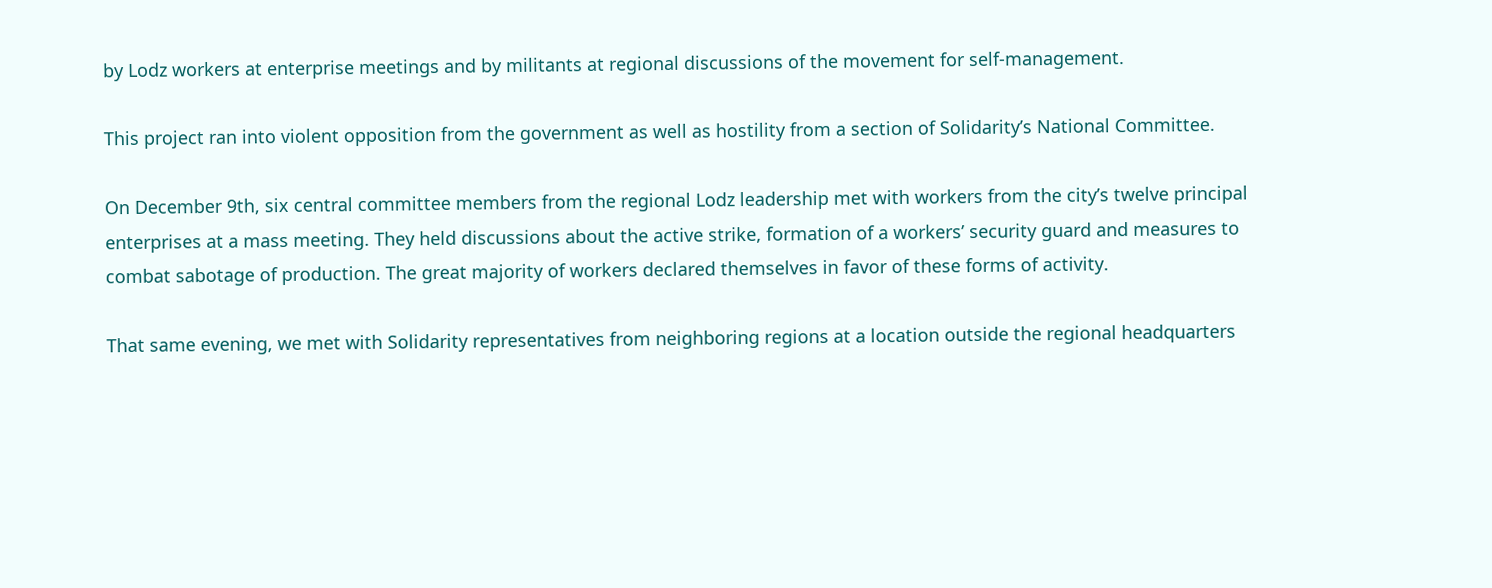by Lodz workers at enterprise meetings and by militants at regional discussions of the movement for self-management.

This project ran into violent opposition from the government as well as hostility from a section of Solidarity’s National Committee.

On December 9th, six central committee members from the regional Lodz leadership met with workers from the city’s twelve principal enterprises at a mass meeting. They held discussions about the active strike, formation of a workers’ security guard and measures to combat sabotage of production. The great majority of workers declared themselves in favor of these forms of activity.

That same evening, we met with Solidarity representatives from neighboring regions at a location outside the regional headquarters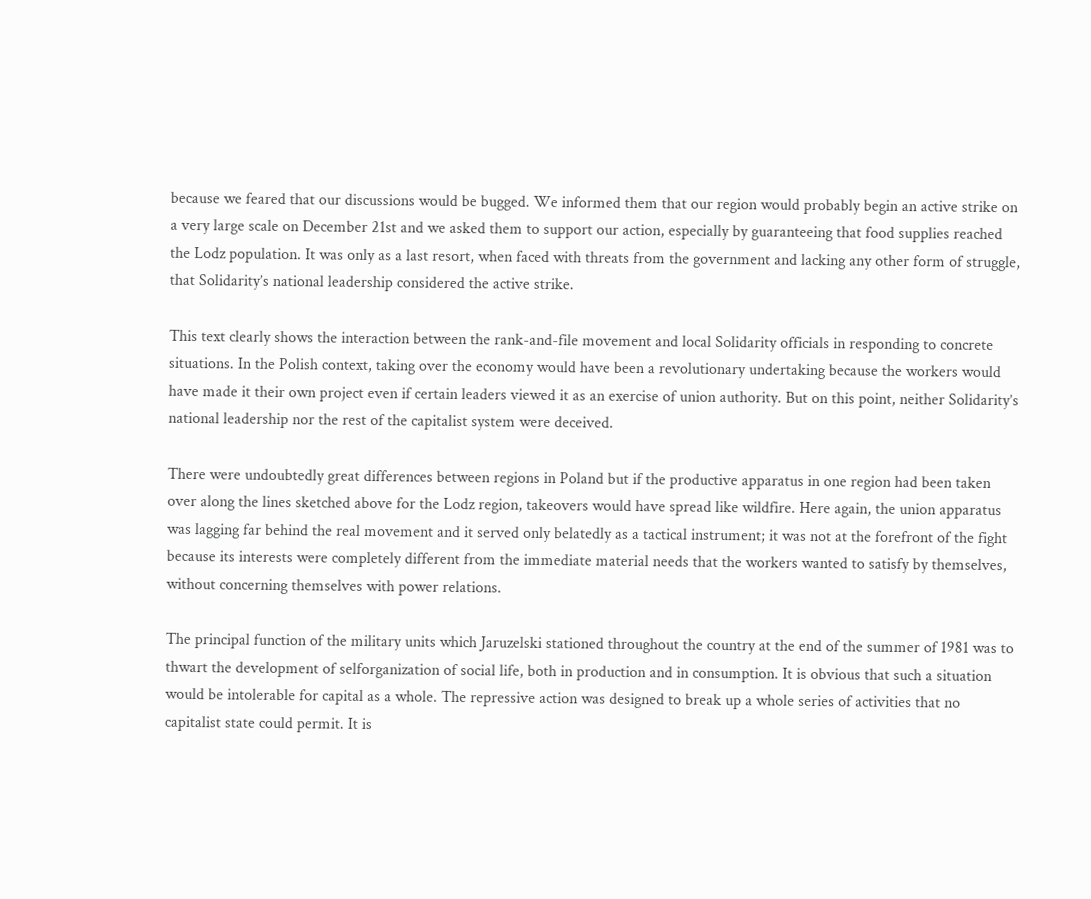because we feared that our discussions would be bugged. We informed them that our region would probably begin an active strike on a very large scale on December 21st and we asked them to support our action, especially by guaranteeing that food supplies reached the Lodz population. It was only as a last resort, when faced with threats from the government and lacking any other form of struggle, that Solidarity’s national leadership considered the active strike.

This text clearly shows the interaction between the rank-and-file movement and local Solidarity officials in responding to concrete situations. In the Polish context, taking over the economy would have been a revolutionary undertaking because the workers would have made it their own project even if certain leaders viewed it as an exercise of union authority. But on this point, neither Solidarity’s national leadership nor the rest of the capitalist system were deceived.

There were undoubtedly great differences between regions in Poland but if the productive apparatus in one region had been taken over along the lines sketched above for the Lodz region, takeovers would have spread like wildfire. Here again, the union apparatus was lagging far behind the real movement and it served only belatedly as a tactical instrument; it was not at the forefront of the fight because its interests were completely different from the immediate material needs that the workers wanted to satisfy by themselves, without concerning themselves with power relations.

The principal function of the military units which Jaruzelski stationed throughout the country at the end of the summer of 1981 was to thwart the development of selforganization of social life, both in production and in consumption. It is obvious that such a situation would be intolerable for capital as a whole. The repressive action was designed to break up a whole series of activities that no capitalist state could permit. It is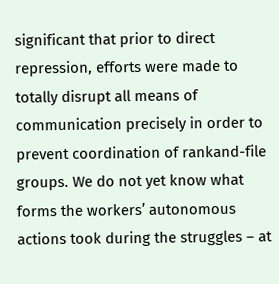significant that prior to direct repression, efforts were made to totally disrupt all means of communication precisely in order to prevent coordination of rankand-file groups. We do not yet know what forms the workers’ autonomous actions took during the struggles – at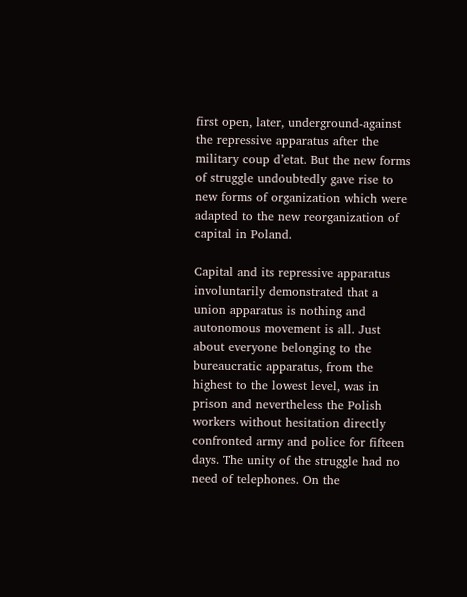first open, later, underground-against the repressive apparatus after the military coup d’etat. But the new forms of struggle undoubtedly gave rise to new forms of organization which were adapted to the new reorganization of capital in Poland.

Capital and its repressive apparatus involuntarily demonstrated that a union apparatus is nothing and autonomous movement is all. Just about everyone belonging to the bureaucratic apparatus, from the highest to the lowest level, was in prison and nevertheless the Polish workers without hesitation directly confronted army and police for fifteen days. The unity of the struggle had no need of telephones. On the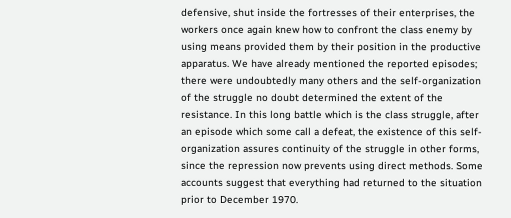defensive, shut inside the fortresses of their enterprises, the workers once again knew how to confront the class enemy by using means provided them by their position in the productive apparatus. We have already mentioned the reported episodes; there were undoubtedly many others and the self-organization of the struggle no doubt determined the extent of the resistance. In this long battle which is the class struggle, after an episode which some call a defeat, the existence of this self-organization assures continuity of the struggle in other forms, since the repression now prevents using direct methods. Some accounts suggest that everything had returned to the situation prior to December 1970.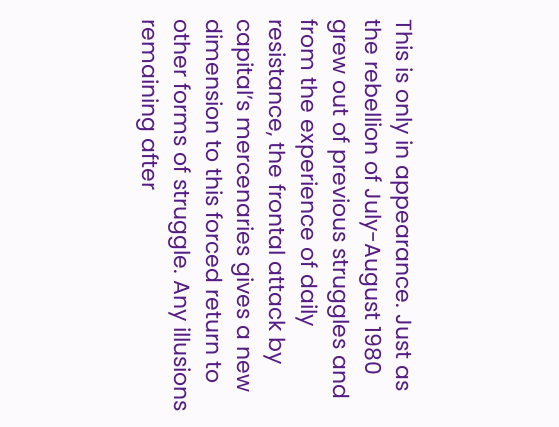This is only in appearance. Just as the rebellion of July-August 1980 grew out of previous struggles and from the experience of daily resistance, the frontal attack by capital’s mercenaries gives a new dimension to this forced return to other forms of struggle. Any illusions remaining after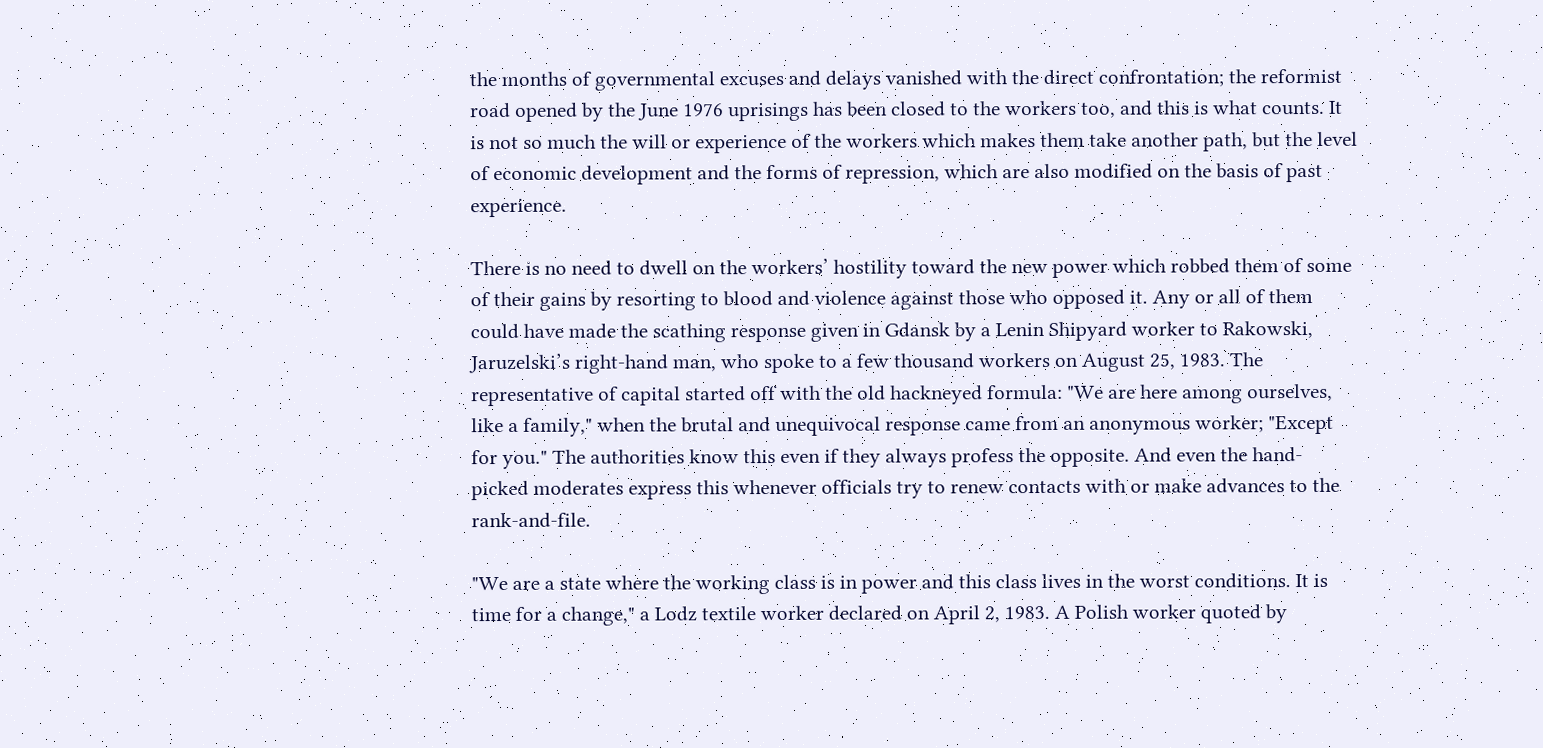the months of governmental excuses and delays vanished with the direct confrontation; the reformist road opened by the June 1976 uprisings has been closed to the workers too, and this is what counts. It is not so much the will or experience of the workers which makes them take another path, but the level of economic development and the forms of repression, which are also modified on the basis of past experience.

There is no need to dwell on the workers’ hostility toward the new power which robbed them of some of their gains by resorting to blood and violence against those who opposed it. Any or all of them could have made the scathing response given in Gdansk by a Lenin Shipyard worker to Rakowski, Jaruzelski’s right-hand man, who spoke to a few thousand workers on August 25, 1983. The representative of capital started off with the old hackneyed formula: "We are here among ourselves, like a family," when the brutal and unequivocal response came from an anonymous worker; "Except for you." The authorities know this even if they always profess the opposite. And even the hand-picked moderates express this whenever officials try to renew contacts with or make advances to the rank-and-file.

"We are a state where the working class is in power and this class lives in the worst conditions. It is time for a change," a Lodz textile worker declared on April 2, 1983. A Polish worker quoted by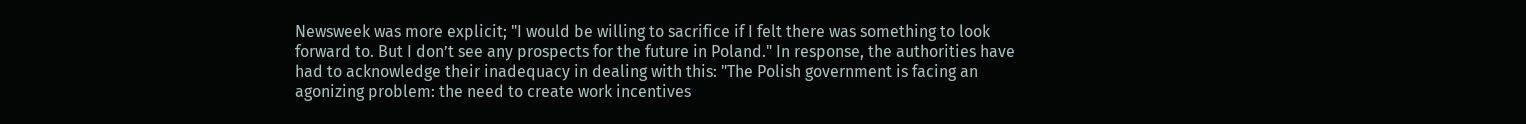Newsweek was more explicit; "I would be willing to sacrifice if I felt there was something to look forward to. But I don’t see any prospects for the future in Poland." In response, the authorities have had to acknowledge their inadequacy in dealing with this: "The Polish government is facing an agonizing problem: the need to create work incentives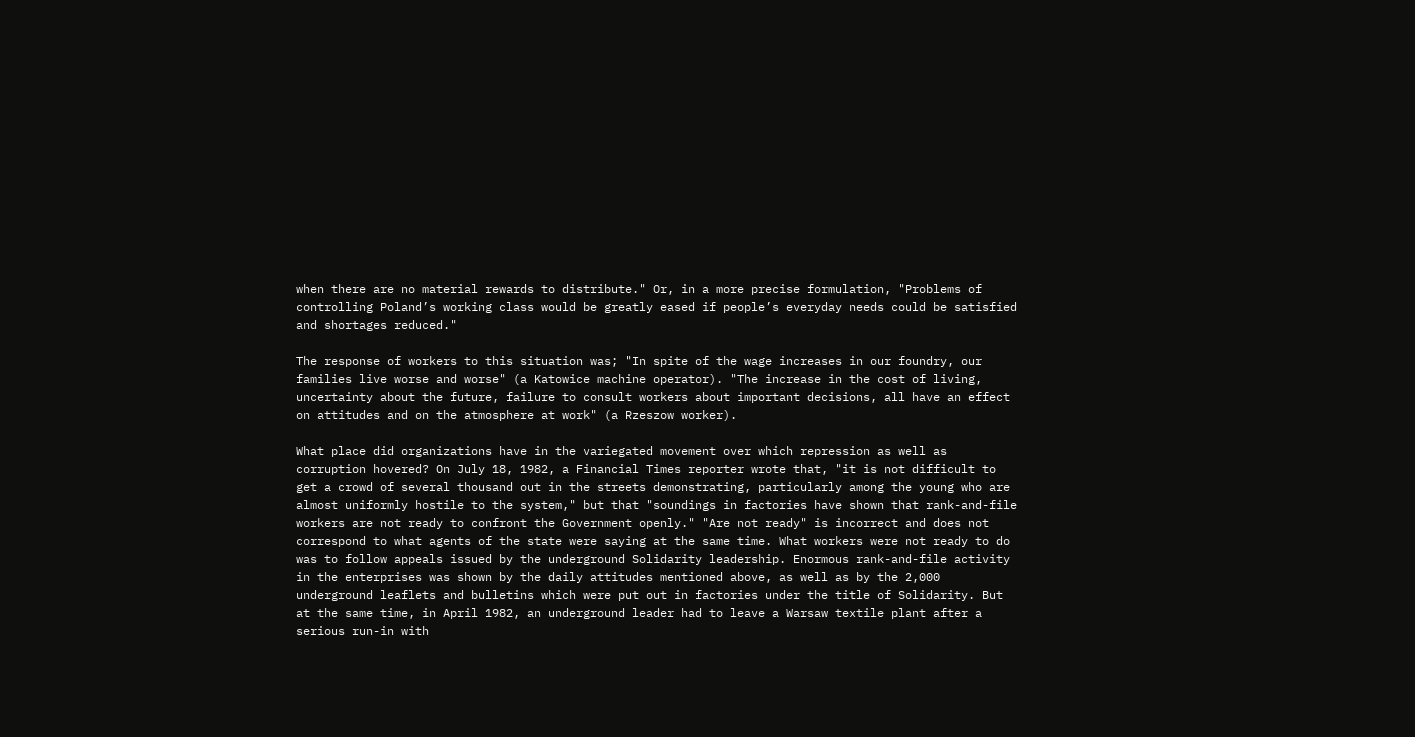when there are no material rewards to distribute." Or, in a more precise formulation, "Problems of controlling Poland’s working class would be greatly eased if people’s everyday needs could be satisfied and shortages reduced."

The response of workers to this situation was; "In spite of the wage increases in our foundry, our families live worse and worse" (a Katowice machine operator). "The increase in the cost of living, uncertainty about the future, failure to consult workers about important decisions, all have an effect on attitudes and on the atmosphere at work" (a Rzeszow worker).

What place did organizations have in the variegated movement over which repression as well as corruption hovered? On July 18, 1982, a Financial Times reporter wrote that, "it is not difficult to get a crowd of several thousand out in the streets demonstrating, particularly among the young who are almost uniformly hostile to the system," but that "soundings in factories have shown that rank-and-file workers are not ready to confront the Government openly." "Are not ready" is incorrect and does not correspond to what agents of the state were saying at the same time. What workers were not ready to do was to follow appeals issued by the underground Solidarity leadership. Enormous rank-and-file activity in the enterprises was shown by the daily attitudes mentioned above, as well as by the 2,000 underground leaflets and bulletins which were put out in factories under the title of Solidarity. But at the same time, in April 1982, an underground leader had to leave a Warsaw textile plant after a serious run-in with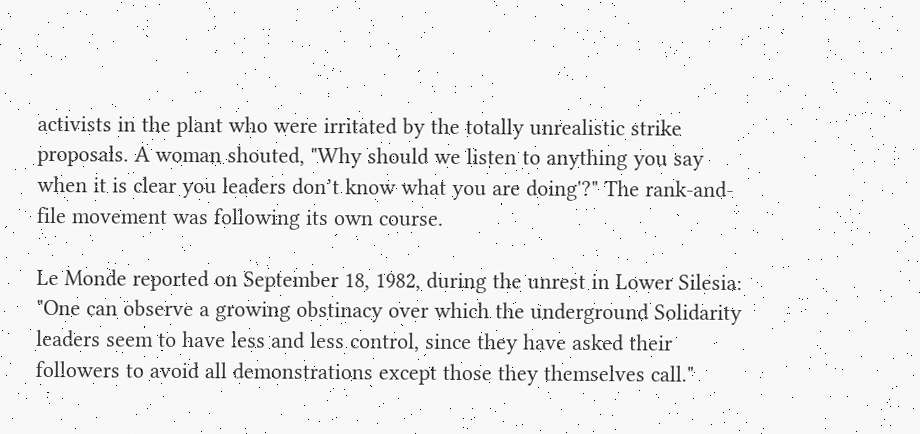activists in the plant who were irritated by the totally unrealistic strike proposals. A woman shouted, "Why should we listen to anything you say when it is clear you leaders don’t know what you are doing'?" The rank-and-file movement was following its own course.

Le Monde reported on September 18, 1982, during the unrest in Lower Silesia: "One can observe a growing obstinacy over which the underground Solidarity leaders seem to have less and less control, since they have asked their followers to avoid all demonstrations except those they themselves call."